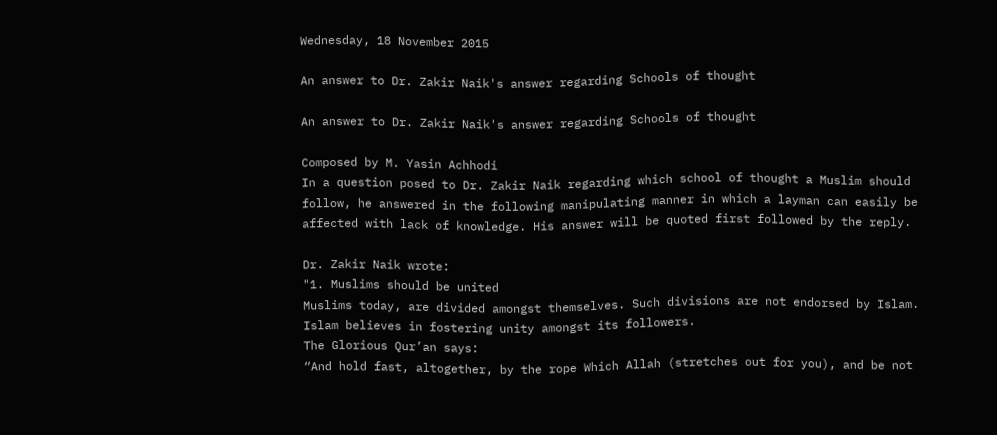Wednesday, 18 November 2015

An answer to Dr. Zakir Naik's answer regarding Schools of thought

An answer to Dr. Zakir Naik's answer regarding Schools of thought

Composed by M. Yasin Achhodi
In a question posed to Dr. Zakir Naik regarding which school of thought a Muslim should follow, he answered in the following manipulating manner in which a layman can easily be affected with lack of knowledge. His answer will be quoted first followed by the reply.

Dr. Zakir Naik wrote:
"1. Muslims should be united
Muslims today, are divided amongst themselves. Such divisions are not endorsed by Islam. Islam believes in fostering unity amongst its followers.
The Glorious Qur’an says:
“And hold fast, altogether, by the rope Which Allah (stretches out for you), and be not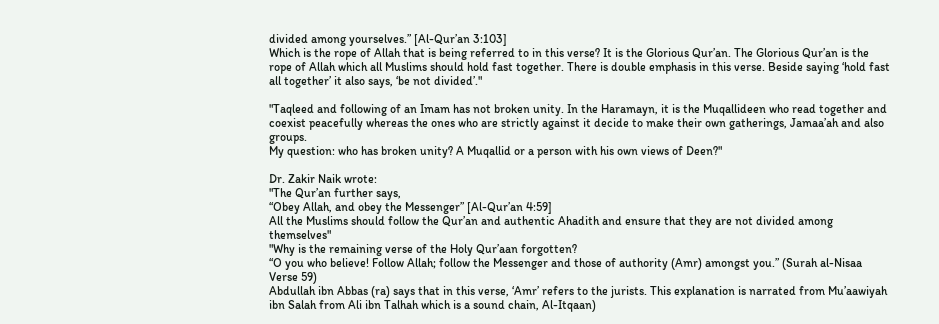divided among yourselves.” [Al-Qur’an 3:103]
Which is the rope of Allah that is being referred to in this verse? It is the Glorious Qur’an. The Glorious Qur’an is the rope of Allah which all Muslims should hold fast together. There is double emphasis in this verse. Beside saying ‘hold fast all together’ it also says, ‘be not divided’."

"Taqleed and following of an Imam has not broken unity. In the Haramayn, it is the Muqallideen who read together and coexist peacefully whereas the ones who are strictly against it decide to make their own gatherings, Jamaa’ah and also groups.
My question: who has broken unity? A Muqallid or a person with his own views of Deen?"

Dr. Zakir Naik wrote:
"The Qur’an further says,
“Obey Allah, and obey the Messenger” [Al-Qur’an 4:59]
All the Muslims should follow the Qur’an and authentic Ahadith and ensure that they are not divided among themselves"
"Why is the remaining verse of the Holy Qur’aan forgotten?
“O you who believe! Follow Allah; follow the Messenger and those of authority (Amr) amongst you.” (Surah al-Nisaa Verse 59)
Abdullah ibn Abbas (ra) says that in this verse, ‘Amr’ refers to the jurists. This explanation is narrated from Mu’aawiyah ibn Salah from Ali ibn Talhah which is a sound chain, Al-Itqaan)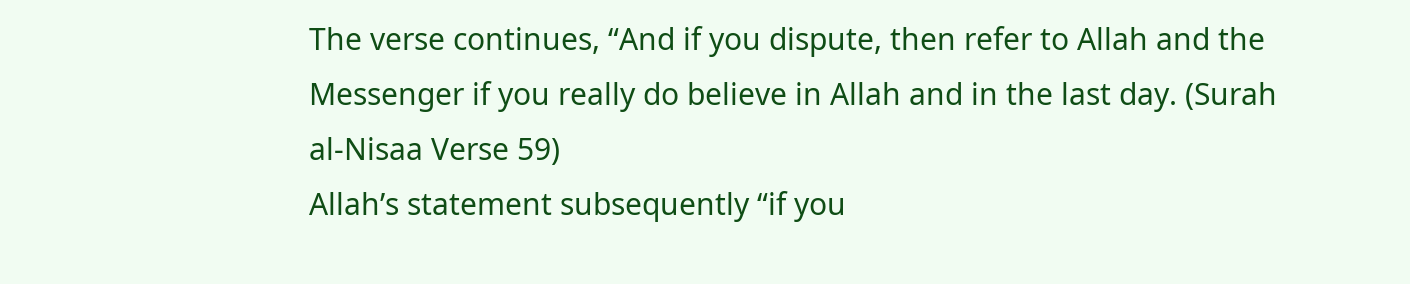The verse continues, “And if you dispute, then refer to Allah and the Messenger if you really do believe in Allah and in the last day. (Surah al-Nisaa Verse 59)
Allah’s statement subsequently “if you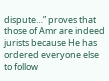dispute…” proves that those of Amr are indeed jurists because He has ordered everyone else to follow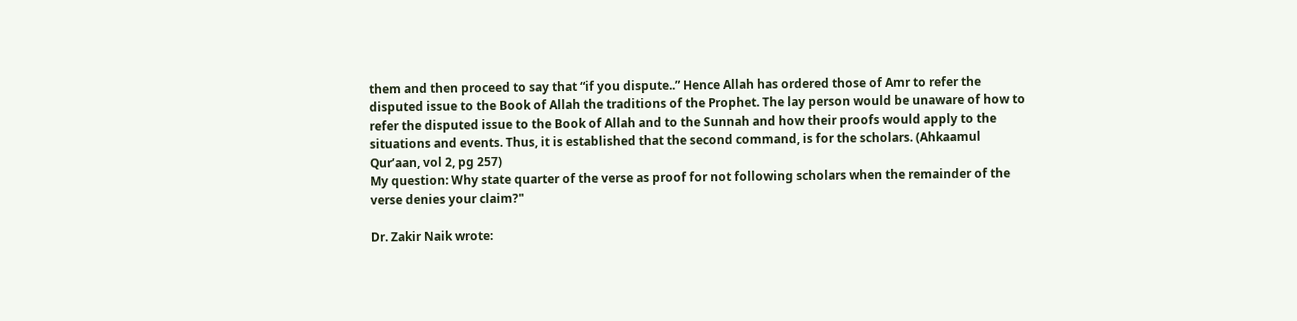them and then proceed to say that “if you dispute..” Hence Allah has ordered those of Amr to refer the disputed issue to the Book of Allah the traditions of the Prophet. The lay person would be unaware of how to refer the disputed issue to the Book of Allah and to the Sunnah and how their proofs would apply to the situations and events. Thus, it is established that the second command, is for the scholars. (Ahkaamul Qur’aan, vol 2, pg 257)
My question: Why state quarter of the verse as proof for not following scholars when the remainder of the verse denies your claim?"

Dr. Zakir Naik wrote: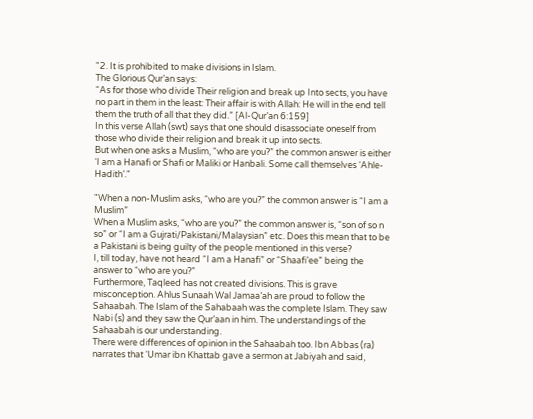"2. It is prohibited to make divisions in Islam.
The Glorious Qur’an says:
“As for those who divide Their religion and break up Into sects, you have no part in them in the least: Their affair is with Allah: He will in the end tell them the truth of all that they did.” [Al-Qur’an 6:159]
In this verse Allah (swt) says that one should disassociate oneself from those who divide their religion and break it up into sects.
But when one asks a Muslim, “who are you?” the common answer is either ‘I am a Hanafi or Shafi or Maliki or Hanbali. Some call themselves ‘Ahle-Hadith’."

"When a non-Muslim asks, “who are you?” the common answer is “I am a Muslim”
When a Muslim asks, “who are you?” the common answer is, “son of so n so” or “I am a Gujrati/Pakistani/Malaysian” etc. Does this mean that to be a Pakistani is being guilty of the people mentioned in this verse?
I, till today, have not heard “I am a Hanafi” or “Shaafi’ee” being the answer to “who are you?”
Furthermore, Taqleed has not created divisions. This is grave misconception. Ahlus Sunaah Wal Jamaa’ah are proud to follow the Sahaabah. The Islam of the Sahabaah was the complete Islam. They saw Nabi (s) and they saw the Qur’aan in him. The understandings of the Sahaabah is our understanding.
There were differences of opinion in the Sahaabah too. Ibn Abbas (ra) narrates that ‘Umar ibn Khattab gave a sermon at Jabiyah and said,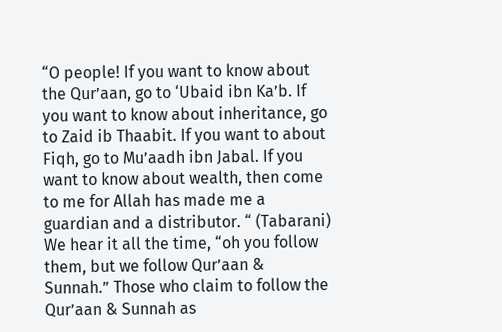“O people! If you want to know about the Qur’aan, go to ‘Ubaid ibn Ka’b. If you want to know about inheritance, go to Zaid ib Thaabit. If you want to about Fiqh, go to Mu’aadh ibn Jabal. If you want to know about wealth, then come to me for Allah has made me a guardian and a distributor. “ (Tabarani)
We hear it all the time, “oh you follow them, but we follow Qur’aan & Sunnah.” Those who claim to follow the Qur’aan & Sunnah as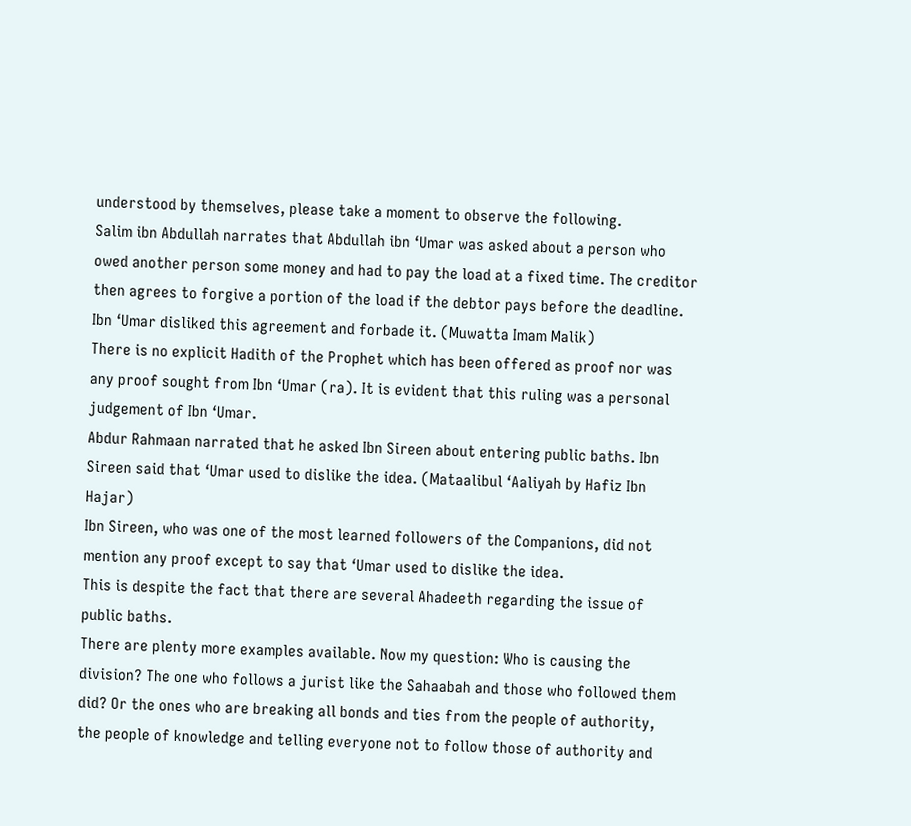understood by themselves, please take a moment to observe the following.
Salim ibn Abdullah narrates that Abdullah ibn ‘Umar was asked about a person who owed another person some money and had to pay the load at a fixed time. The creditor then agrees to forgive a portion of the load if the debtor pays before the deadline. Ibn ‘Umar disliked this agreement and forbade it. (Muwatta Imam Malik)
There is no explicit Hadith of the Prophet which has been offered as proof nor was any proof sought from Ibn ‘Umar (ra). It is evident that this ruling was a personal judgement of Ibn ‘Umar.
Abdur Rahmaan narrated that he asked Ibn Sireen about entering public baths. Ibn Sireen said that ‘Umar used to dislike the idea. (Mataalibul ‘Aaliyah by Hafiz Ibn Hajar)
Ibn Sireen, who was one of the most learned followers of the Companions, did not mention any proof except to say that ‘Umar used to dislike the idea.
This is despite the fact that there are several Ahadeeth regarding the issue of public baths.
There are plenty more examples available. Now my question: Who is causing the division? The one who follows a jurist like the Sahaabah and those who followed them did? Or the ones who are breaking all bonds and ties from the people of authority, the people of knowledge and telling everyone not to follow those of authority and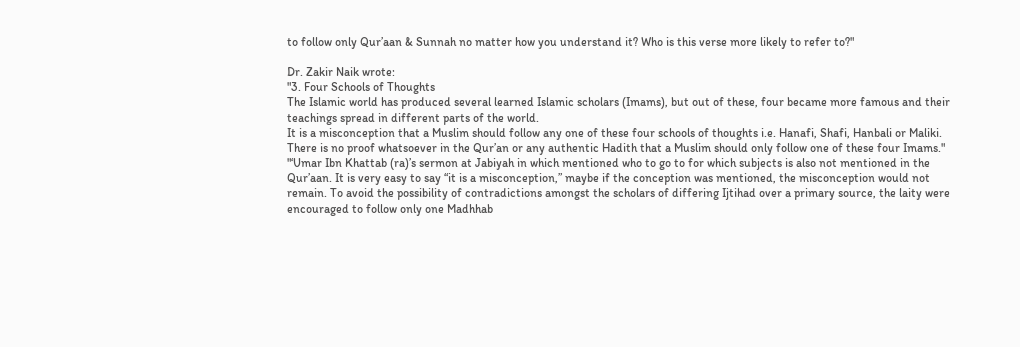to follow only Qur’aan & Sunnah no matter how you understand it? Who is this verse more likely to refer to?"

Dr. Zakir Naik wrote:
"3. Four Schools of Thoughts
The Islamic world has produced several learned Islamic scholars (Imams), but out of these, four became more famous and their teachings spread in different parts of the world.
It is a misconception that a Muslim should follow any one of these four schools of thoughts i.e. Hanafi, Shafi, Hanbali or Maliki. There is no proof whatsoever in the Qur’an or any authentic Hadith that a Muslim should only follow one of these four Imams."
"‘Umar Ibn Khattab (ra)’s sermon at Jabiyah in which mentioned who to go to for which subjects is also not mentioned in the Qur’aan. It is very easy to say “it is a misconception,” maybe if the conception was mentioned, the misconception would not remain. To avoid the possibility of contradictions amongst the scholars of differing Ijtihad over a primary source, the laity were encouraged to follow only one Madhhab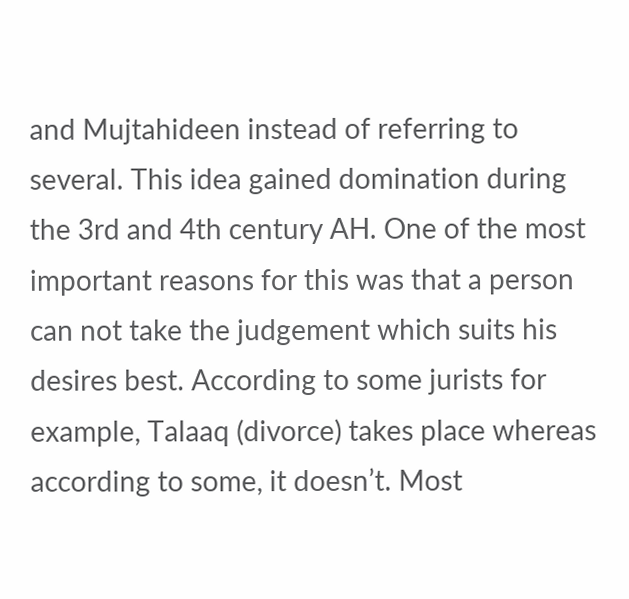and Mujtahideen instead of referring to several. This idea gained domination during the 3rd and 4th century AH. One of the most important reasons for this was that a person can not take the judgement which suits his desires best. According to some jurists for example, Talaaq (divorce) takes place whereas according to some, it doesn’t. Most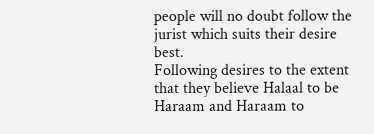people will no doubt follow the jurist which suits their desire best.
Following desires to the extent that they believe Halaal to be Haraam and Haraam to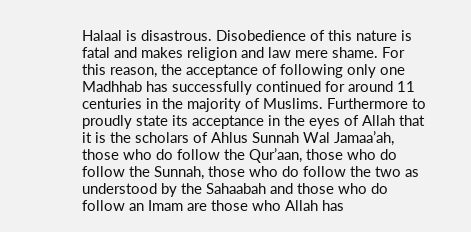Halaal is disastrous. Disobedience of this nature is fatal and makes religion and law mere shame. For this reason, the acceptance of following only one Madhhab has successfully continued for around 11 centuries in the majority of Muslims. Furthermore to proudly state its acceptance in the eyes of Allah that it is the scholars of Ahlus Sunnah Wal Jamaa’ah, those who do follow the Qur’aan, those who do follow the Sunnah, those who do follow the two as understood by the Sahaabah and those who do follow an Imam are those who Allah has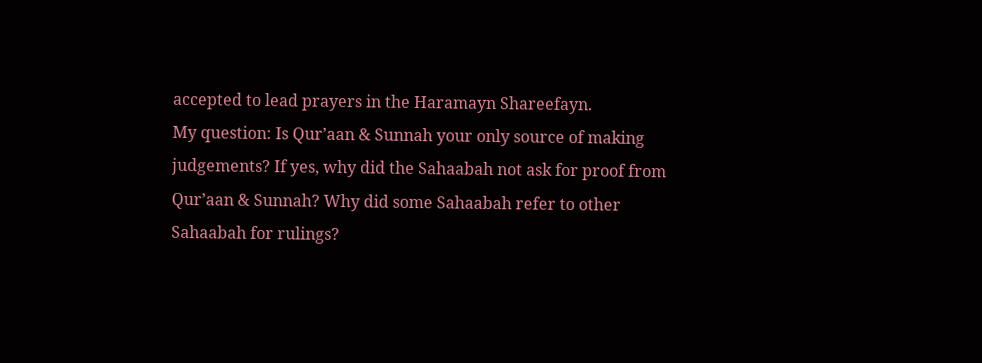accepted to lead prayers in the Haramayn Shareefayn.
My question: Is Qur’aan & Sunnah your only source of making judgements? If yes, why did the Sahaabah not ask for proof from Qur’aan & Sunnah? Why did some Sahaabah refer to other Sahaabah for rulings?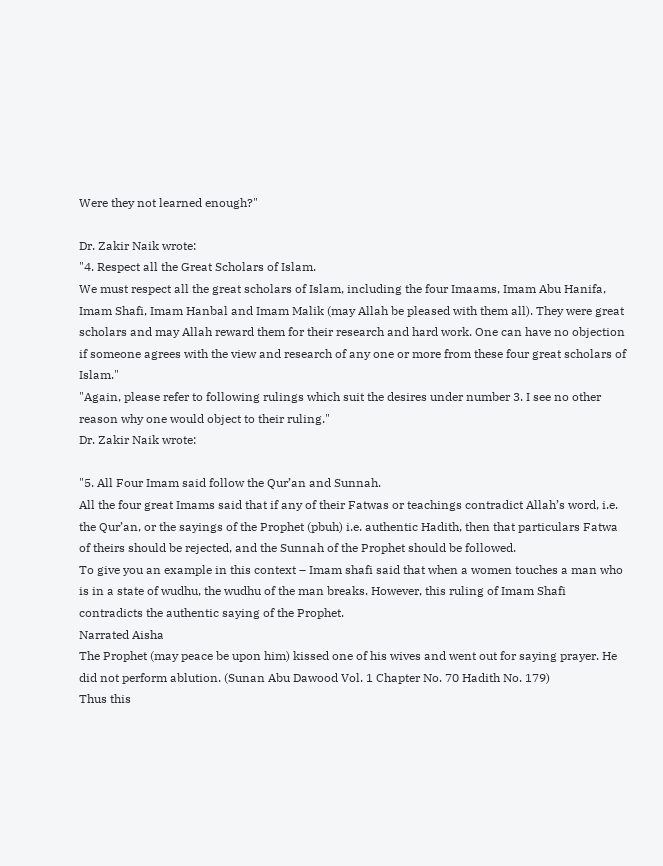Were they not learned enough?"

Dr. Zakir Naik wrote:
"4. Respect all the Great Scholars of Islam.
We must respect all the great scholars of Islam, including the four Imaams, Imam Abu Hanifa, Imam Shafi, Imam Hanbal and Imam Malik (may Allah be pleased with them all). They were great scholars and may Allah reward them for their research and hard work. One can have no objection if someone agrees with the view and research of any one or more from these four great scholars of Islam."
"Again, please refer to following rulings which suit the desires under number 3. I see no other reason why one would object to their ruling."
Dr. Zakir Naik wrote:

"5. All Four Imam said follow the Qur’an and Sunnah.
All the four great Imams said that if any of their Fatwas or teachings contradict Allah’s word, i.e. the Qur’an, or the sayings of the Prophet (pbuh) i.e. authentic Hadith, then that particulars Fatwa of theirs should be rejected, and the Sunnah of the Prophet should be followed.
To give you an example in this context – Imam shafi said that when a women touches a man who is in a state of wudhu, the wudhu of the man breaks. However, this ruling of Imam Shafi contradicts the authentic saying of the Prophet.
Narrated Aisha
The Prophet (may peace be upon him) kissed one of his wives and went out for saying prayer. He did not perform ablution. (Sunan Abu Dawood Vol. 1 Chapter No. 70 Hadith No. 179)
Thus this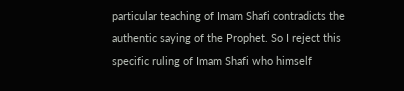particular teaching of Imam Shafi contradicts the authentic saying of the Prophet. So I reject this specific ruling of Imam Shafi who himself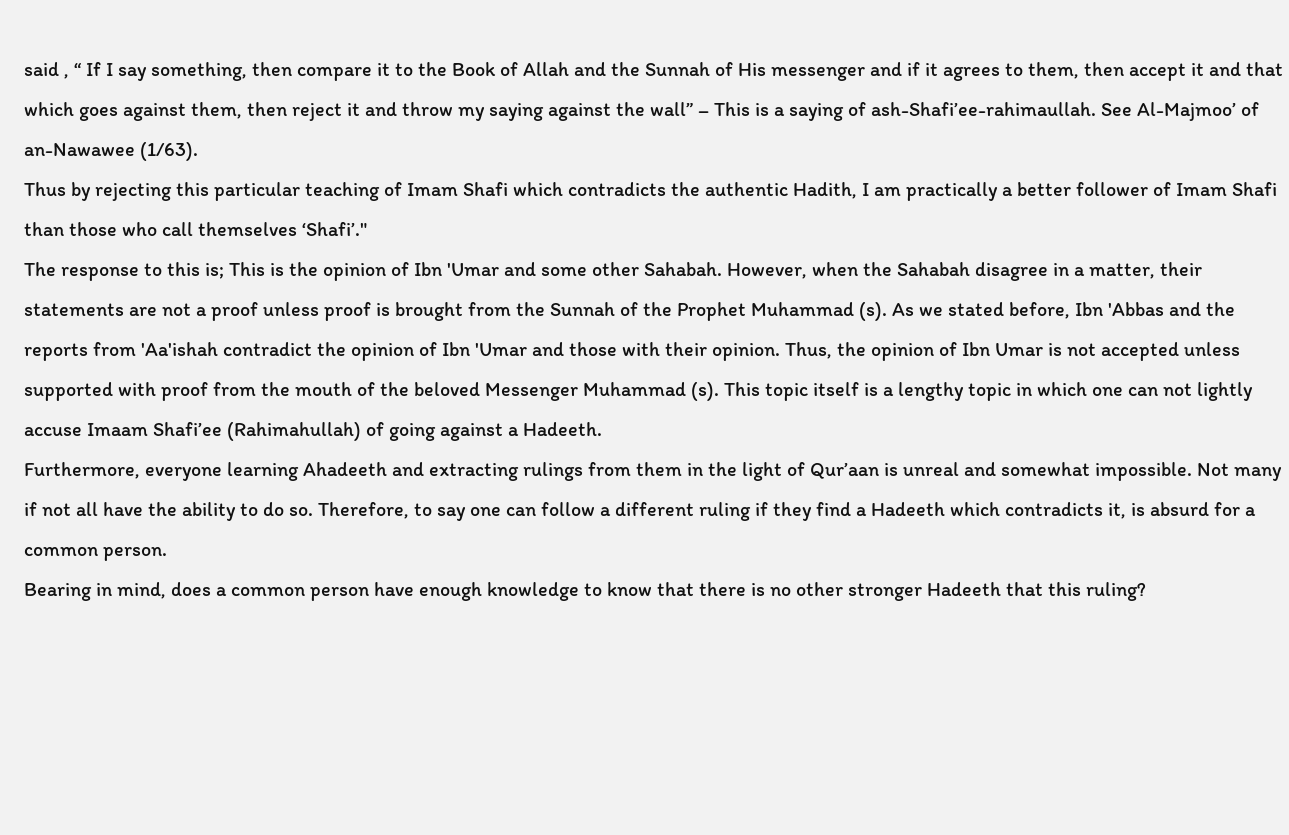said , “ If I say something, then compare it to the Book of Allah and the Sunnah of His messenger and if it agrees to them, then accept it and that which goes against them, then reject it and throw my saying against the wall” – This is a saying of ash-Shafi’ee-rahimaullah. See Al-Majmoo’ of an-Nawawee (1/63).
Thus by rejecting this particular teaching of Imam Shafi which contradicts the authentic Hadith, I am practically a better follower of Imam Shafi than those who call themselves ‘Shafi’."
The response to this is; This is the opinion of Ibn 'Umar and some other Sahabah. However, when the Sahabah disagree in a matter, their statements are not a proof unless proof is brought from the Sunnah of the Prophet Muhammad (s). As we stated before, Ibn 'Abbas and the reports from 'Aa'ishah contradict the opinion of Ibn 'Umar and those with their opinion. Thus, the opinion of Ibn Umar is not accepted unless supported with proof from the mouth of the beloved Messenger Muhammad (s). This topic itself is a lengthy topic in which one can not lightly accuse Imaam Shafi’ee (Rahimahullah) of going against a Hadeeth.
Furthermore, everyone learning Ahadeeth and extracting rulings from them in the light of Qur’aan is unreal and somewhat impossible. Not many if not all have the ability to do so. Therefore, to say one can follow a different ruling if they find a Hadeeth which contradicts it, is absurd for a common person.
Bearing in mind, does a common person have enough knowledge to know that there is no other stronger Hadeeth that this ruling?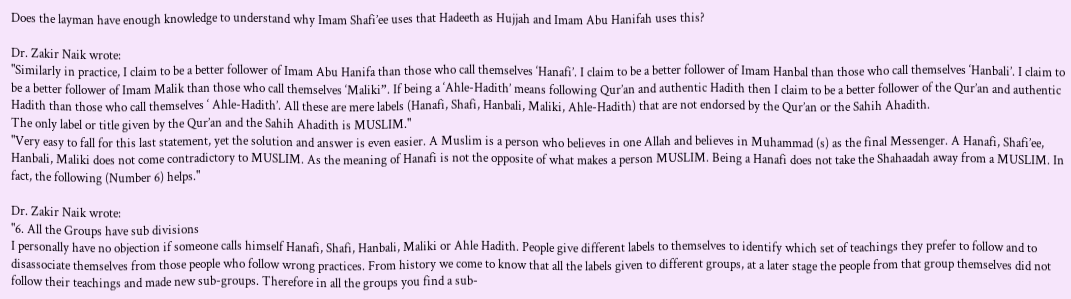Does the layman have enough knowledge to understand why Imam Shafi’ee uses that Hadeeth as Hujjah and Imam Abu Hanifah uses this?

Dr. Zakir Naik wrote:
"Similarly in practice, I claim to be a better follower of Imam Abu Hanifa than those who call themselves ‘Hanafi’. I claim to be a better follower of Imam Hanbal than those who call themselves ‘Hanbali’. I claim to be a better follower of Imam Malik than those who call themselves ‘Maliki”. If being a ‘Ahle-Hadith’ means following Qur’an and authentic Hadith then I claim to be a better follower of the Qur’an and authentic Hadith than those who call themselves ‘ Ahle-Hadith’. All these are mere labels (Hanafi, Shafi, Hanbali, Maliki, Ahle-Hadith) that are not endorsed by the Qur’an or the Sahih Ahadith.
The only label or title given by the Qur’an and the Sahih Ahadith is MUSLIM."
"Very easy to fall for this last statement, yet the solution and answer is even easier. A Muslim is a person who believes in one Allah and believes in Muhammad (s) as the final Messenger. A Hanafi, Shafi’ee, Hanbali, Maliki does not come contradictory to MUSLIM. As the meaning of Hanafi is not the opposite of what makes a person MUSLIM. Being a Hanafi does not take the Shahaadah away from a MUSLIM. In fact, the following (Number 6) helps."

Dr. Zakir Naik wrote:
"6. All the Groups have sub divisions
I personally have no objection if someone calls himself Hanafi, Shafi, Hanbali, Maliki or Ahle Hadith. People give different labels to themselves to identify which set of teachings they prefer to follow and to disassociate themselves from those people who follow wrong practices. From history we come to know that all the labels given to different groups, at a later stage the people from that group themselves did not follow their teachings and made new sub-groups. Therefore in all the groups you find a sub-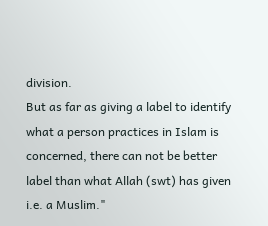division.
But as far as giving a label to identify what a person practices in Islam is concerned, there can not be better label than what Allah (swt) has given i.e. a Muslim."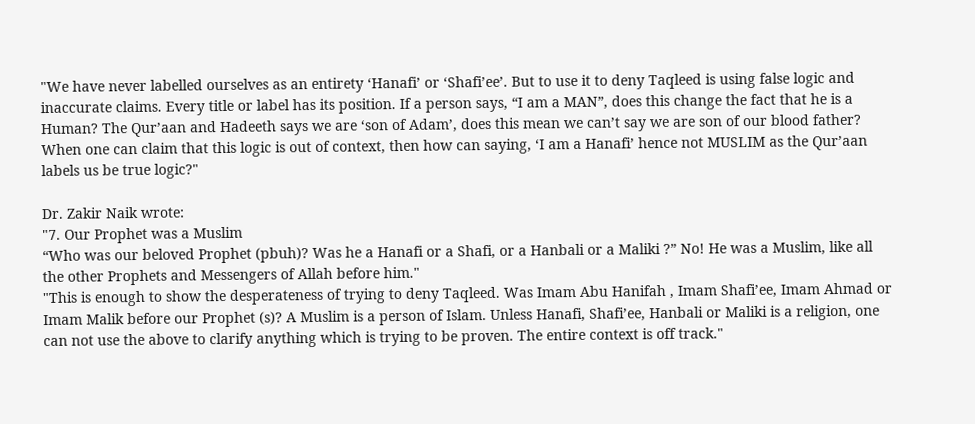"We have never labelled ourselves as an entirety ‘Hanafi’ or ‘Shafi’ee’. But to use it to deny Taqleed is using false logic and inaccurate claims. Every title or label has its position. If a person says, “I am a MAN”, does this change the fact that he is a Human? The Qur’aan and Hadeeth says we are ‘son of Adam’, does this mean we can’t say we are son of our blood father? When one can claim that this logic is out of context, then how can saying, ‘I am a Hanafi’ hence not MUSLIM as the Qur’aan labels us be true logic?"

Dr. Zakir Naik wrote:
"7. Our Prophet was a Muslim
“Who was our beloved Prophet (pbuh)? Was he a Hanafi or a Shafi, or a Hanbali or a Maliki ?” No! He was a Muslim, like all the other Prophets and Messengers of Allah before him."
"This is enough to show the desperateness of trying to deny Taqleed. Was Imam Abu Hanifah , Imam Shafi’ee, Imam Ahmad or Imam Malik before our Prophet (s)? A Muslim is a person of Islam. Unless Hanafi, Shafi’ee, Hanbali or Maliki is a religion, one can not use the above to clarify anything which is trying to be proven. The entire context is off track."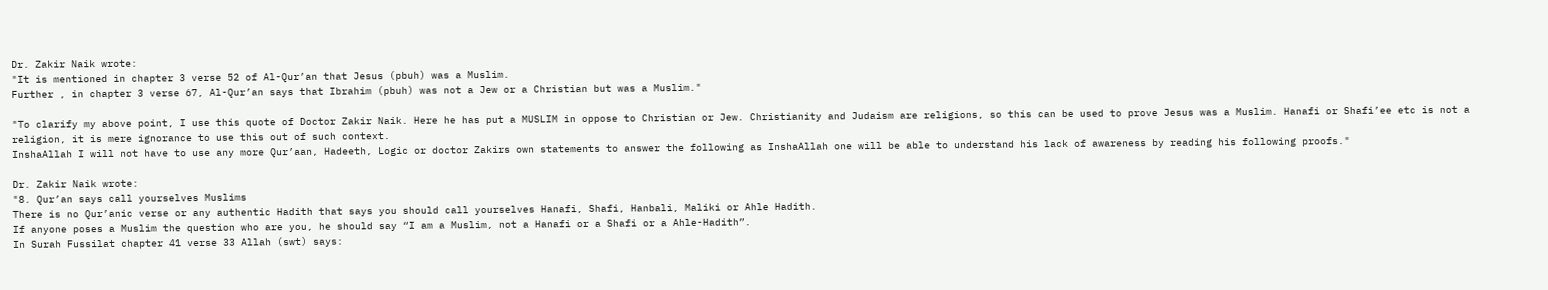Dr. Zakir Naik wrote:
"It is mentioned in chapter 3 verse 52 of Al-Qur’an that Jesus (pbuh) was a Muslim.
Further , in chapter 3 verse 67, Al-Qur’an says that Ibrahim (pbuh) was not a Jew or a Christian but was a Muslim."

"To clarify my above point, I use this quote of Doctor Zakir Naik. Here he has put a MUSLIM in oppose to Christian or Jew. Christianity and Judaism are religions, so this can be used to prove Jesus was a Muslim. Hanafi or Shafi’ee etc is not a religion, it is mere ignorance to use this out of such context.
InshaAllah I will not have to use any more Qur’aan, Hadeeth, Logic or doctor Zakirs own statements to answer the following as InshaAllah one will be able to understand his lack of awareness by reading his following proofs."

Dr. Zakir Naik wrote:
"8. Qur’an says call yourselves Muslims
There is no Qur’anic verse or any authentic Hadith that says you should call yourselves Hanafi, Shafi, Hanbali, Maliki or Ahle Hadith.
If anyone poses a Muslim the question who are you, he should say “I am a Muslim, not a Hanafi or a Shafi or a Ahle-Hadith”.
In Surah Fussilat chapter 41 verse 33 Allah (swt) says: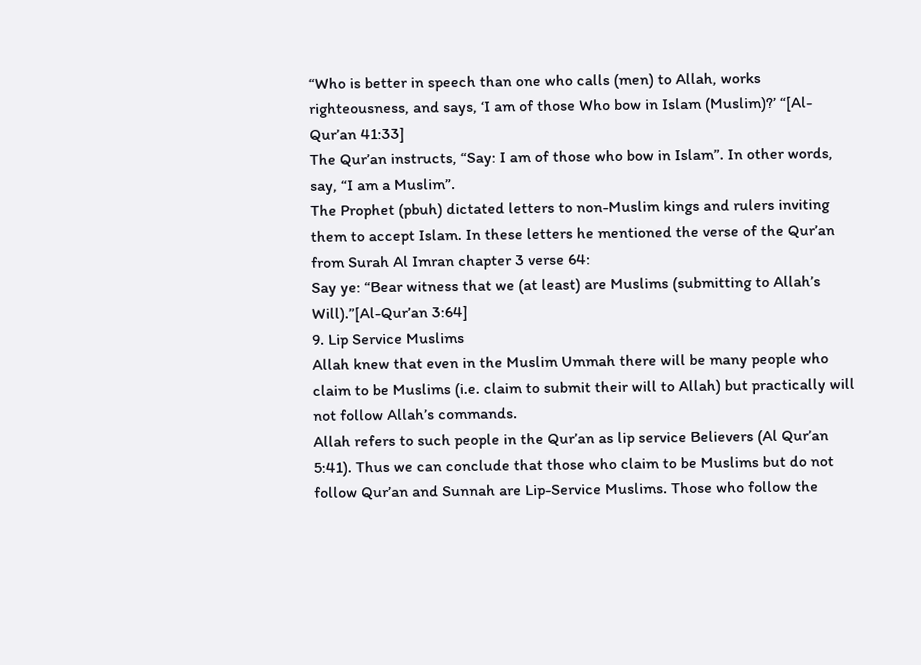“Who is better in speech than one who calls (men) to Allah, works righteousness, and says, ‘I am of those Who bow in Islam (Muslim)?’ “[Al-Qur’an 41:33]
The Qur’an instructs, “Say: I am of those who bow in Islam”. In other words, say, “I am a Muslim”.
The Prophet (pbuh) dictated letters to non-Muslim kings and rulers inviting them to accept Islam. In these letters he mentioned the verse of the Qur’an from Surah Al Imran chapter 3 verse 64:
Say ye: “Bear witness that we (at least) are Muslims (submitting to Allah’s Will).”[Al-Qur’an 3:64]
9. Lip Service Muslims
Allah knew that even in the Muslim Ummah there will be many people who claim to be Muslims (i.e. claim to submit their will to Allah) but practically will not follow Allah’s commands.
Allah refers to such people in the Qur’an as lip service Believers (Al Qur’an 5:41). Thus we can conclude that those who claim to be Muslims but do not follow Qur’an and Sunnah are Lip-Service Muslims. Those who follow the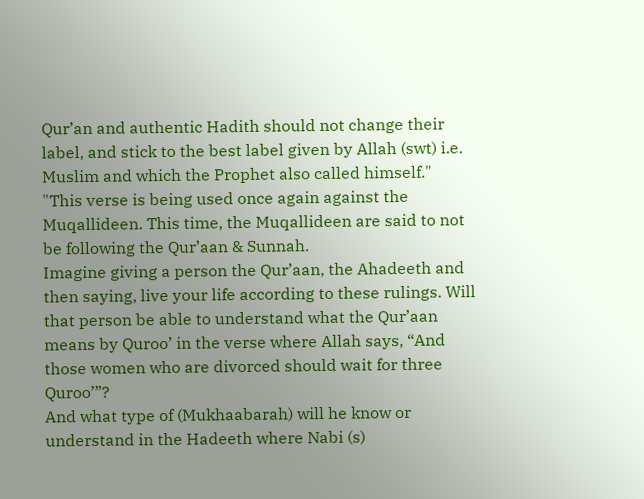Qur’an and authentic Hadith should not change their label, and stick to the best label given by Allah (swt) i.e. Muslim and which the Prophet also called himself."
"This verse is being used once again against the Muqallideen. This time, the Muqallideen are said to not be following the Qur’aan & Sunnah.
Imagine giving a person the Qur’aan, the Ahadeeth and then saying, live your life according to these rulings. Will that person be able to understand what the Qur’aan means by Quroo’ in the verse where Allah says, “And those women who are divorced should wait for three Quroo’”?
And what type of (Mukhaabarah) will he know or understand in the Hadeeth where Nabi (s)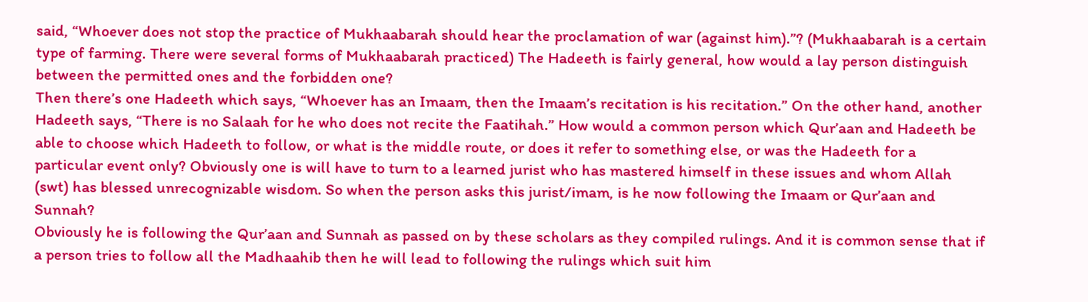said, “Whoever does not stop the practice of Mukhaabarah should hear the proclamation of war (against him).”? (Mukhaabarah is a certain type of farming. There were several forms of Mukhaabarah practiced) The Hadeeth is fairly general, how would a lay person distinguish between the permitted ones and the forbidden one?
Then there’s one Hadeeth which says, “Whoever has an Imaam, then the Imaam’s recitation is his recitation.” On the other hand, another Hadeeth says, “There is no Salaah for he who does not recite the Faatihah.” How would a common person which Qur’aan and Hadeeth be able to choose which Hadeeth to follow, or what is the middle route, or does it refer to something else, or was the Hadeeth for a particular event only? Obviously one is will have to turn to a learned jurist who has mastered himself in these issues and whom Allah (swt) has blessed unrecognizable wisdom. So when the person asks this jurist/imam, is he now following the Imaam or Qur’aan and Sunnah?
Obviously he is following the Qur’aan and Sunnah as passed on by these scholars as they compiled rulings. And it is common sense that if a person tries to follow all the Madhaahib then he will lead to following the rulings which suit him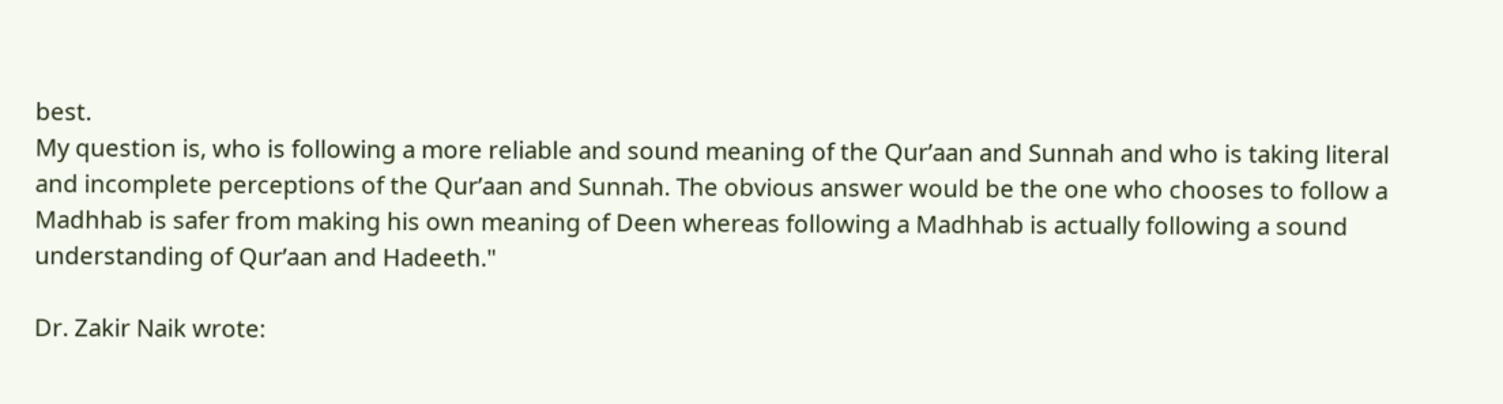best.
My question is, who is following a more reliable and sound meaning of the Qur’aan and Sunnah and who is taking literal and incomplete perceptions of the Qur’aan and Sunnah. The obvious answer would be the one who chooses to follow a Madhhab is safer from making his own meaning of Deen whereas following a Madhhab is actually following a sound understanding of Qur’aan and Hadeeth."

Dr. Zakir Naik wrote: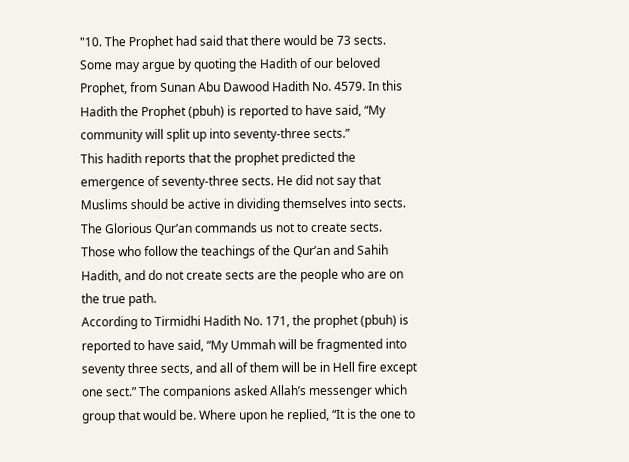"10. The Prophet had said that there would be 73 sects.
Some may argue by quoting the Hadith of our beloved Prophet, from Sunan Abu Dawood Hadith No. 4579. In this Hadith the Prophet (pbuh) is reported to have said, “My community will split up into seventy-three sects.”
This hadith reports that the prophet predicted the emergence of seventy-three sects. He did not say that Muslims should be active in dividing themselves into sects. The Glorious Qur’an commands us not to create sects. Those who follow the teachings of the Qur’an and Sahih Hadith, and do not create sects are the people who are on the true path.
According to Tirmidhi Hadith No. 171, the prophet (pbuh) is reported to have said, “My Ummah will be fragmented into seventy three sects, and all of them will be in Hell fire except one sect.” The companions asked Allah’s messenger which group that would be. Where upon he replied, “It is the one to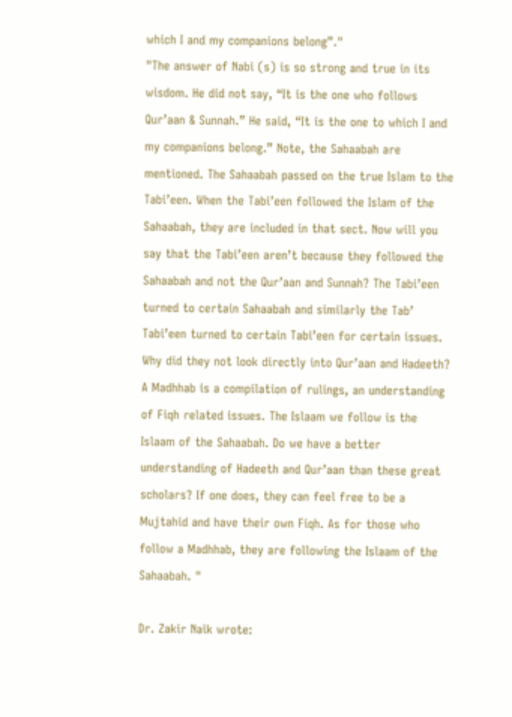which I and my companions belong”."
"The answer of Nabi (s) is so strong and true in its wisdom. He did not say, “It is the one who follows Qur’aan & Sunnah.” He said, “It is the one to which I and my companions belong.” Note, the Sahaabah are mentioned. The Sahaabah passed on the true Islam to the Tabi’een. When the Tabi’een followed the Islam of the Sahaabah, they are included in that sect. Now will you say that the Tabi’een aren’t because they followed the Sahaabah and not the Qur’aan and Sunnah? The Tabi’een turned to certain Sahaabah and similarly the Tab’ Tabi’een turned to certain Tabi’een for certain issues. Why did they not look directly into Qur’aan and Hadeeth?
A Madhhab is a compilation of rulings, an understanding of Fiqh related issues. The Islaam we follow is the Islaam of the Sahaabah. Do we have a better understanding of Hadeeth and Qur’aan than these great scholars? If one does, they can feel free to be a Mujtahid and have their own Fiqh. As for those who follow a Madhhab, they are following the Islaam of the Sahaabah. "

Dr. Zakir Naik wrote: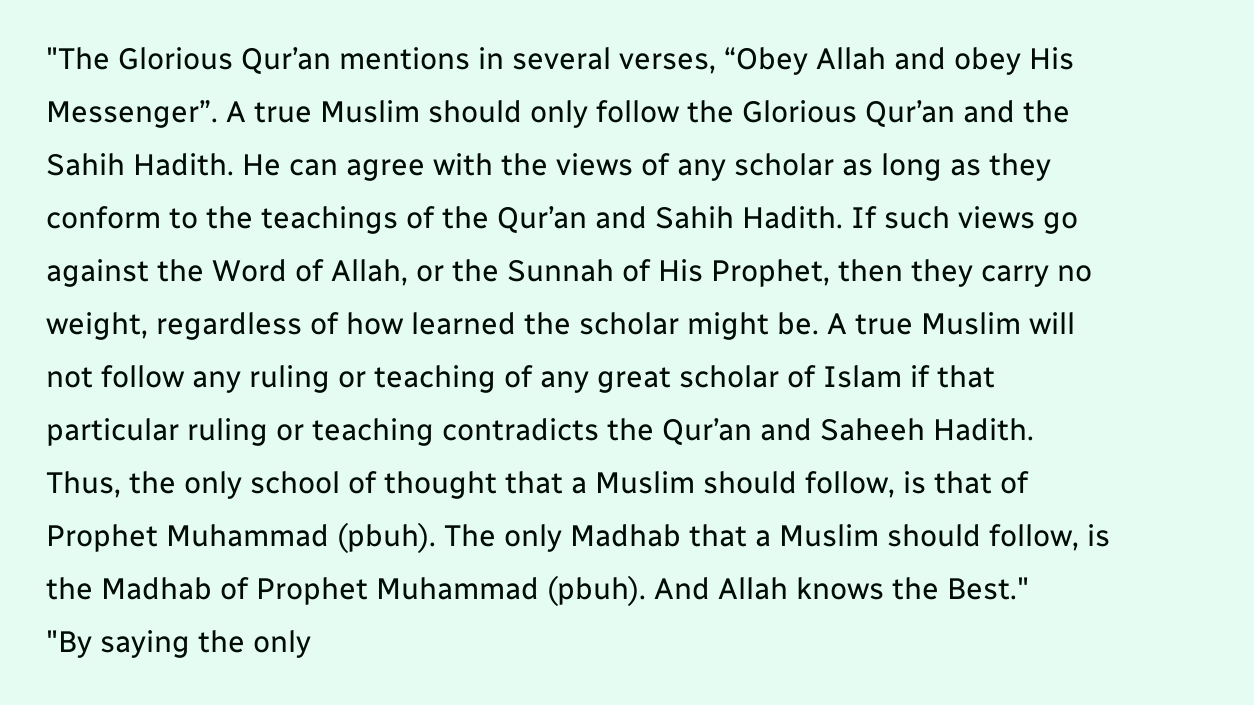"The Glorious Qur’an mentions in several verses, “Obey Allah and obey His Messenger”. A true Muslim should only follow the Glorious Qur’an and the Sahih Hadith. He can agree with the views of any scholar as long as they conform to the teachings of the Qur’an and Sahih Hadith. If such views go against the Word of Allah, or the Sunnah of His Prophet, then they carry no weight, regardless of how learned the scholar might be. A true Muslim will not follow any ruling or teaching of any great scholar of Islam if that particular ruling or teaching contradicts the Qur’an and Saheeh Hadith.
Thus, the only school of thought that a Muslim should follow, is that of Prophet Muhammad (pbuh). The only Madhab that a Muslim should follow, is the Madhab of Prophet Muhammad (pbuh). And Allah knows the Best."
"By saying the only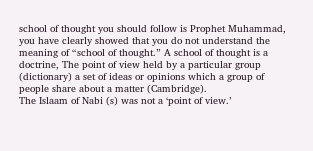school of thought you should follow is Prophet Muhammad, you have clearly showed that you do not understand the meaning of “school of thought.” A school of thought is a doctrine, The point of view held by a particular group (dictionary) a set of ideas or opinions which a group of people share about a matter (Cambridge).
The Islaam of Nabi (s) was not a ‘point of view.’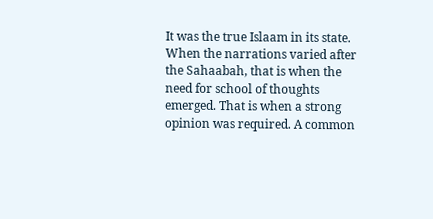It was the true Islaam in its state. When the narrations varied after the Sahaabah, that is when the need for school of thoughts emerged. That is when a strong opinion was required. A common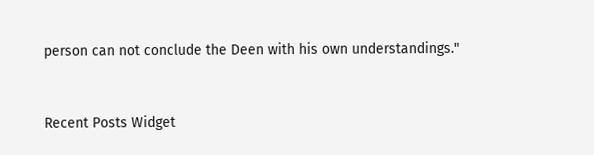person can not conclude the Deen with his own understandings."


Recent Posts Widget